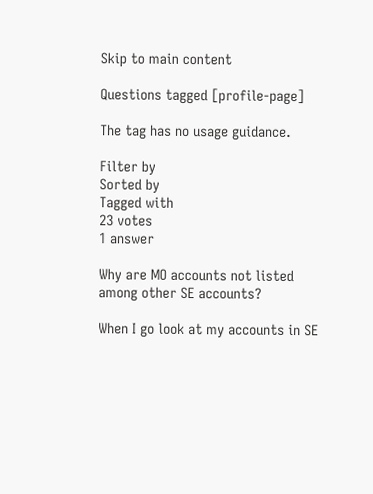Skip to main content

Questions tagged [profile-page]

The tag has no usage guidance.

Filter by
Sorted by
Tagged with
23 votes
1 answer

Why are MO accounts not listed among other SE accounts?

When I go look at my accounts in SE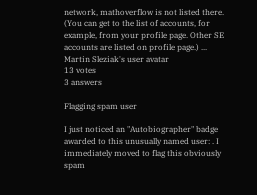network, mathoverflow is not listed there. (You can get to the list of accounts, for example, from your profile page. Other SE accounts are listed on profile page.) ...
Martin Sleziak's user avatar
13 votes
3 answers

Flagging spam user

I just noticed an "Autobiographer" badge awarded to this unusually named user: . I immediately moved to flag this obviously spam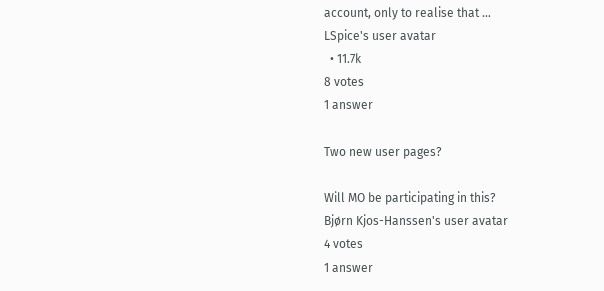account, only to realise that ...
LSpice's user avatar
  • 11.7k
8 votes
1 answer

Two new user pages?

Will MO be participating in this?
Bjørn Kjos-Hanssen's user avatar
4 votes
1 answer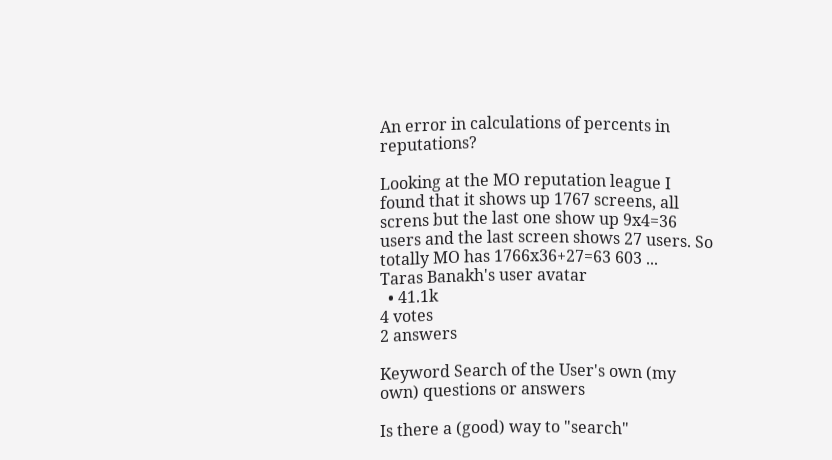An error in calculations of percents in reputations?

Looking at the MO reputation league I found that it shows up 1767 screens, all screns but the last one show up 9x4=36 users and the last screen shows 27 users. So totally MO has 1766x36+27=63 603 ...
Taras Banakh's user avatar
  • 41.1k
4 votes
2 answers

Keyword Search of the User's own (my own) questions or answers

Is there a (good) way to "search"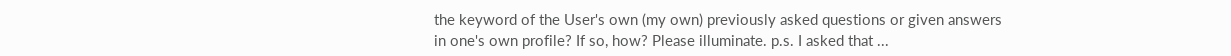the keyword of the User's own (my own) previously asked questions or given answers in one's own profile? If so, how? Please illuminate. p.s. I asked that ...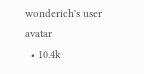wonderich's user avatar
  • 10.4k